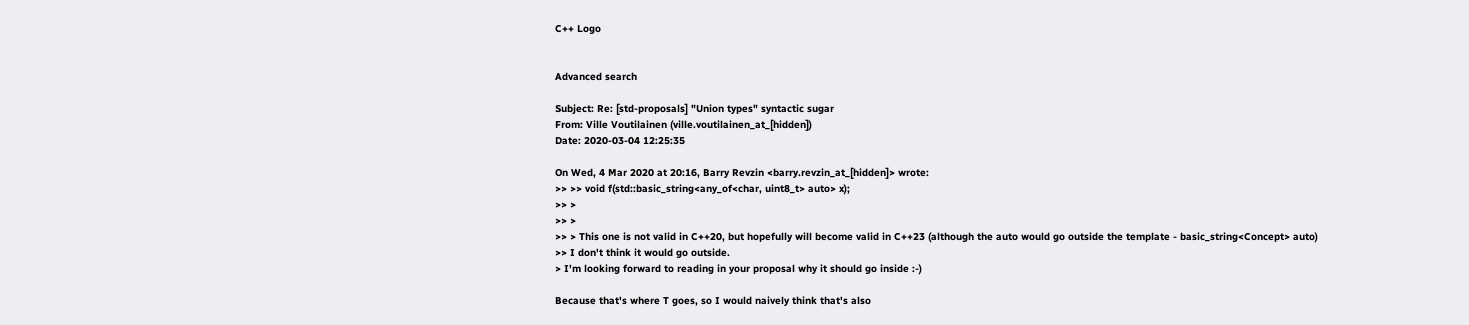C++ Logo


Advanced search

Subject: Re: [std-proposals] "Union types" syntactic sugar
From: Ville Voutilainen (ville.voutilainen_at_[hidden])
Date: 2020-03-04 12:25:35

On Wed, 4 Mar 2020 at 20:16, Barry Revzin <barry.revzin_at_[hidden]> wrote:
>> >> void f(std::basic_string<any_of<char, uint8_t> auto> x);
>> >
>> >
>> > This one is not valid in C++20, but hopefully will become valid in C++23 (although the auto would go outside the template - basic_string<Concept> auto)
>> I don't think it would go outside.
> I'm looking forward to reading in your proposal why it should go inside :-)

Because that's where T goes, so I would naively think that's also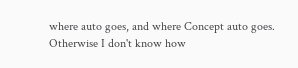where auto goes, and where Concept auto goes.
Otherwise I don't know how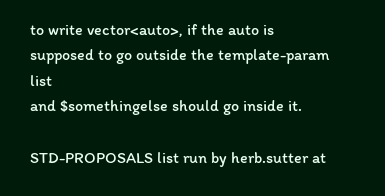to write vector<auto>, if the auto is
supposed to go outside the template-param list
and $somethingelse should go inside it.

STD-PROPOSALS list run by herb.sutter at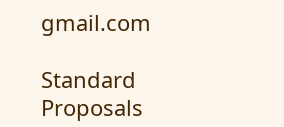gmail.com

Standard Proposals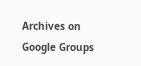Archives on Google Groups